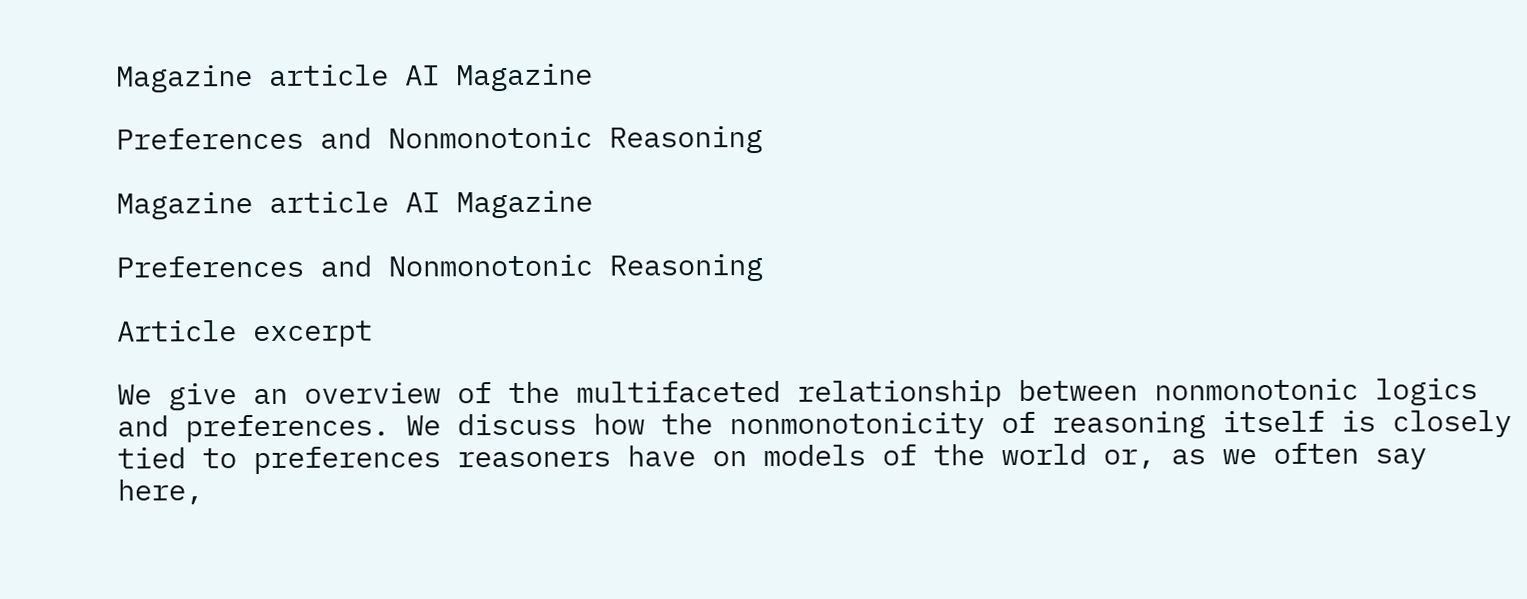Magazine article AI Magazine

Preferences and Nonmonotonic Reasoning

Magazine article AI Magazine

Preferences and Nonmonotonic Reasoning

Article excerpt

We give an overview of the multifaceted relationship between nonmonotonic logics and preferences. We discuss how the nonmonotonicity of reasoning itself is closely tied to preferences reasoners have on models of the world or, as we often say here,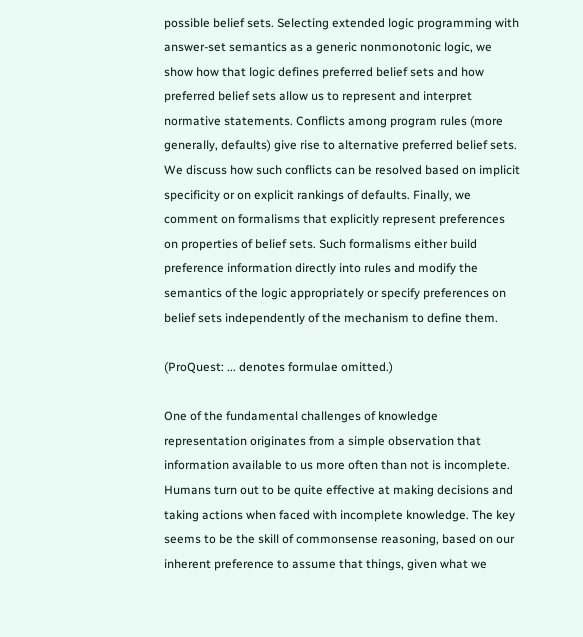possible belief sets. Selecting extended logic programming with answer-set semantics as a generic nonmonotonic logic, we show how that logic defines preferred belief sets and how preferred belief sets allow us to represent and interpret normative statements. Conflicts among program rules (more generally, defaults) give rise to alternative preferred belief sets. We discuss how such conflicts can be resolved based on implicit specificity or on explicit rankings of defaults. Finally, we comment on formalisms that explicitly represent preferences on properties of belief sets. Such formalisms either build preference information directly into rules and modify the semantics of the logic appropriately or specify preferences on belief sets independently of the mechanism to define them.

(ProQuest: ... denotes formulae omitted.)

One of the fundamental challenges of knowledge representation originates from a simple observation that information available to us more often than not is incomplete. Humans turn out to be quite effective at making decisions and taking actions when faced with incomplete knowledge. The key seems to be the skill of commonsense reasoning, based on our inherent preference to assume that things, given what we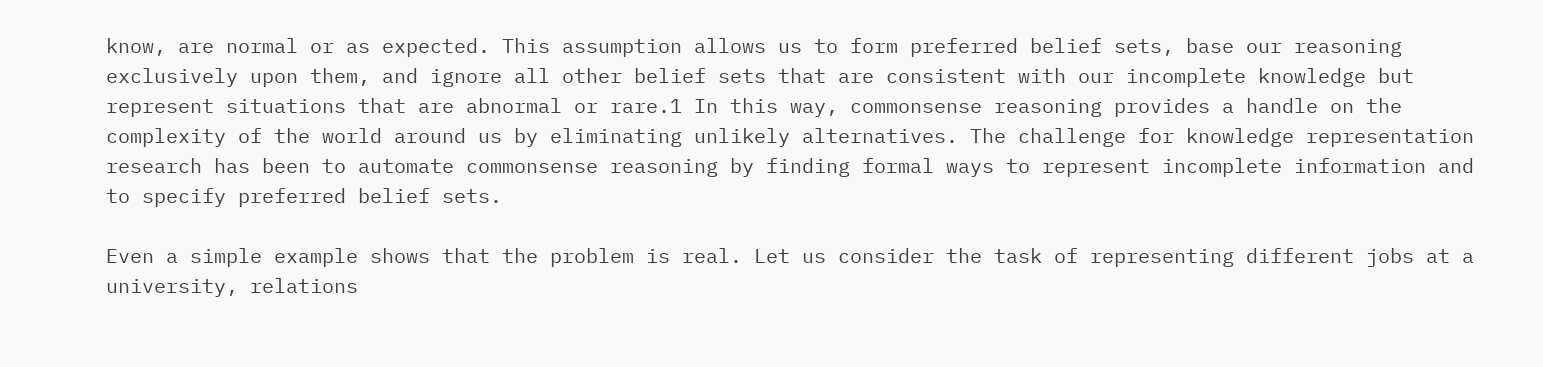know, are normal or as expected. This assumption allows us to form preferred belief sets, base our reasoning exclusively upon them, and ignore all other belief sets that are consistent with our incomplete knowledge but represent situations that are abnormal or rare.1 In this way, commonsense reasoning provides a handle on the complexity of the world around us by eliminating unlikely alternatives. The challenge for knowledge representation research has been to automate commonsense reasoning by finding formal ways to represent incomplete information and to specify preferred belief sets.

Even a simple example shows that the problem is real. Let us consider the task of representing different jobs at a university, relations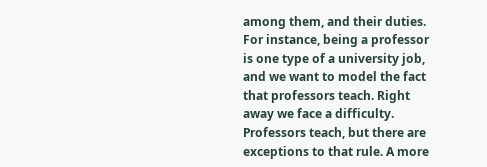among them, and their duties. For instance, being a professor is one type of a university job, and we want to model the fact that professors teach. Right away we face a difficulty. Professors teach, but there are exceptions to that rule. A more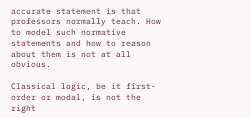accurate statement is that professors normally teach. How to model such normative statements and how to reason about them is not at all obvious.

Classical logic, be it first-order or modal, is not the right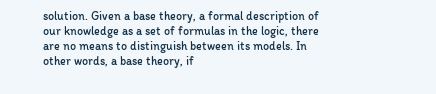solution. Given a base theory, a formal description of our knowledge as a set of formulas in the logic, there are no means to distinguish between its models. In other words, a base theory, if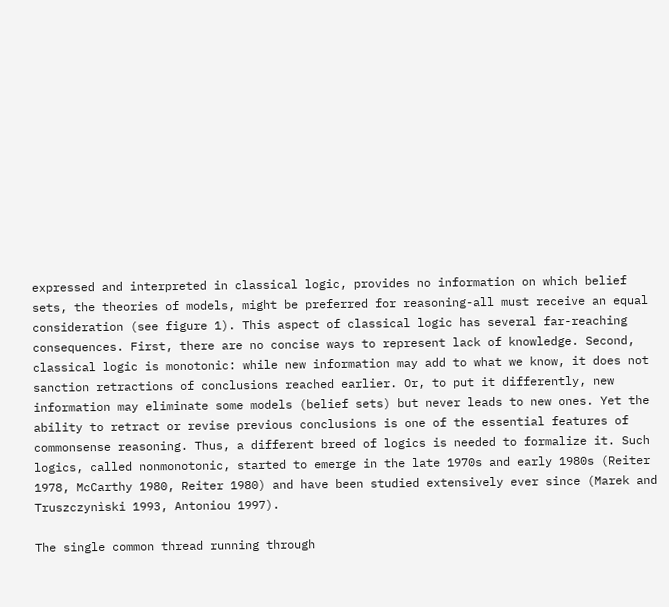expressed and interpreted in classical logic, provides no information on which belief sets, the theories of models, might be preferred for reasoning-all must receive an equal consideration (see figure 1). This aspect of classical logic has several far-reaching consequences. First, there are no concise ways to represent lack of knowledge. Second, classical logic is monotonic: while new information may add to what we know, it does not sanction retractions of conclusions reached earlier. Or, to put it differently, new information may eliminate some models (belief sets) but never leads to new ones. Yet the ability to retract or revise previous conclusions is one of the essential features of commonsense reasoning. Thus, a different breed of logics is needed to formalize it. Such logics, called nonmonotonic, started to emerge in the late 1970s and early 1980s (Reiter 1978, McCarthy 1980, Reiter 1980) and have been studied extensively ever since (Marek and Truszczynìski 1993, Antoniou 1997).

The single common thread running through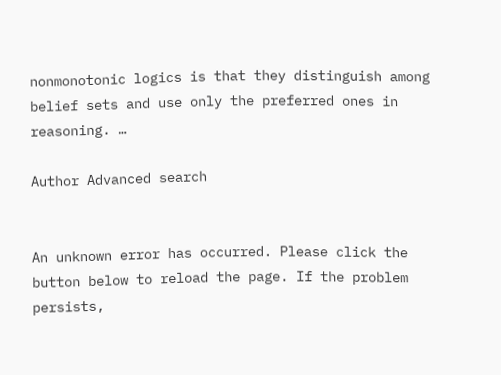nonmonotonic logics is that they distinguish among belief sets and use only the preferred ones in reasoning. …

Author Advanced search


An unknown error has occurred. Please click the button below to reload the page. If the problem persists,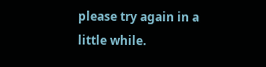please try again in a little while.